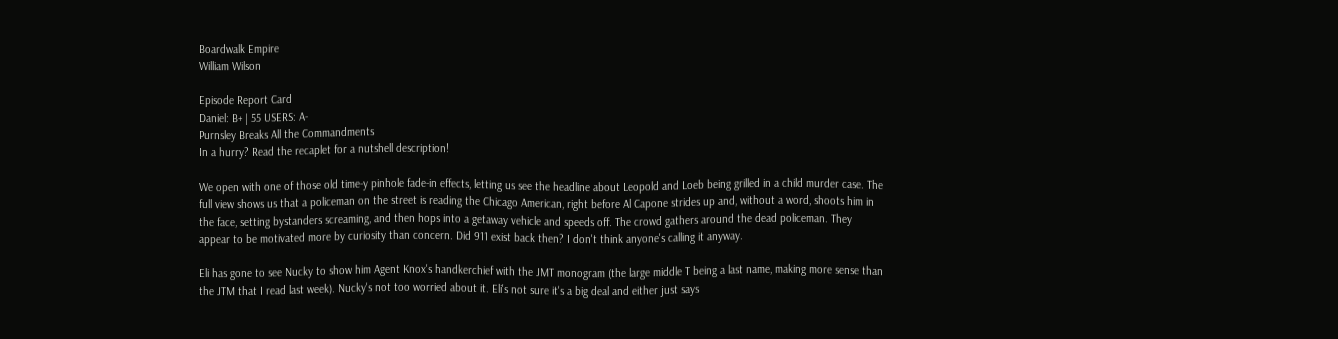Boardwalk Empire
William Wilson

Episode Report Card
Daniel: B+ | 55 USERS: A-
Purnsley Breaks All the Commandments
In a hurry? Read the recaplet for a nutshell description!

We open with one of those old time-y pinhole fade-in effects, letting us see the headline about Leopold and Loeb being grilled in a child murder case. The full view shows us that a policeman on the street is reading the Chicago American, right before Al Capone strides up and, without a word, shoots him in the face, setting bystanders screaming, and then hops into a getaway vehicle and speeds off. The crowd gathers around the dead policeman. They appear to be motivated more by curiosity than concern. Did 911 exist back then? I don't think anyone's calling it anyway.

Eli has gone to see Nucky to show him Agent Knox's handkerchief with the JMT monogram (the large middle T being a last name, making more sense than the JTM that I read last week). Nucky's not too worried about it. Eli's not sure it's a big deal and either just says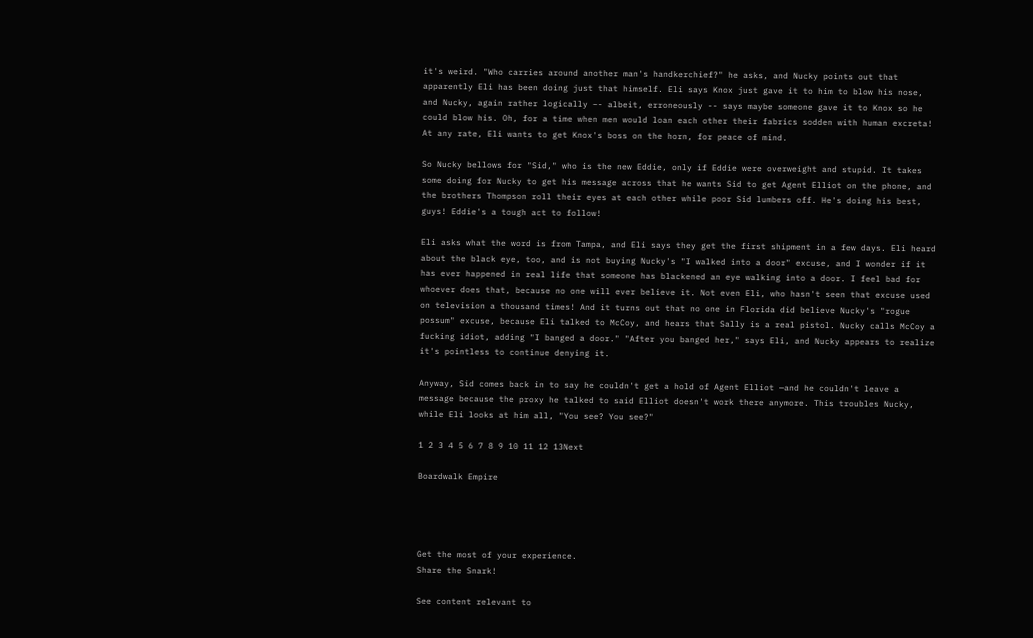it's weird. "Who carries around another man's handkerchief?" he asks, and Nucky points out that apparently Eli has been doing just that himself. Eli says Knox just gave it to him to blow his nose, and Nucky, again rather logically –- albeit, erroneously -- says maybe someone gave it to Knox so he could blow his. Oh, for a time when men would loan each other their fabrics sodden with human excreta! At any rate, Eli wants to get Knox's boss on the horn, for peace of mind.

So Nucky bellows for "Sid," who is the new Eddie, only if Eddie were overweight and stupid. It takes some doing for Nucky to get his message across that he wants Sid to get Agent Elliot on the phone, and the brothers Thompson roll their eyes at each other while poor Sid lumbers off. He's doing his best, guys! Eddie's a tough act to follow!

Eli asks what the word is from Tampa, and Eli says they get the first shipment in a few days. Eli heard about the black eye, too, and is not buying Nucky's "I walked into a door" excuse, and I wonder if it has ever happened in real life that someone has blackened an eye walking into a door. I feel bad for whoever does that, because no one will ever believe it. Not even Eli, who hasn't seen that excuse used on television a thousand times! And it turns out that no one in Florida did believe Nucky's "rogue possum" excuse, because Eli talked to McCoy, and hears that Sally is a real pistol. Nucky calls McCoy a fucking idiot, adding "I banged a door." "After you banged her," says Eli, and Nucky appears to realize it's pointless to continue denying it.

Anyway, Sid comes back in to say he couldn't get a hold of Agent Elliot —and he couldn't leave a message because the proxy he talked to said Elliot doesn't work there anymore. This troubles Nucky, while Eli looks at him all, "You see? You see?"

1 2 3 4 5 6 7 8 9 10 11 12 13Next

Boardwalk Empire




Get the most of your experience.
Share the Snark!

See content relevant to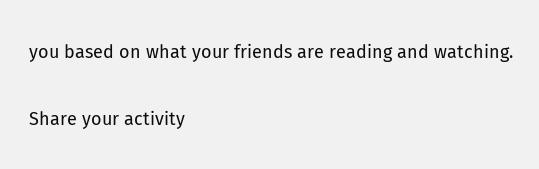you based on what your friends are reading and watching.

Share your activity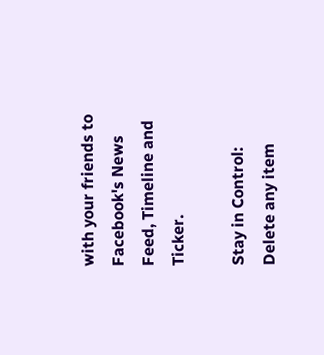with your friends to Facebook's News Feed, Timeline and Ticker.

Stay in Control: Delete any item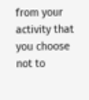from your activity that you choose not to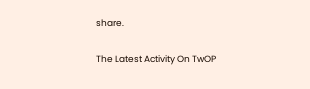share.

The Latest Activity On TwOP